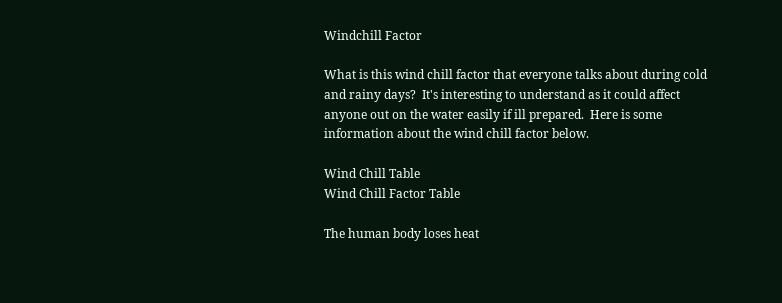Windchill Factor

What is this wind chill factor that everyone talks about during cold and rainy days?  It's interesting to understand as it could affect anyone out on the water easily if ill prepared.  Here is some information about the wind chill factor below.

Wind Chill Table
Wind Chill Factor Table

The human body loses heat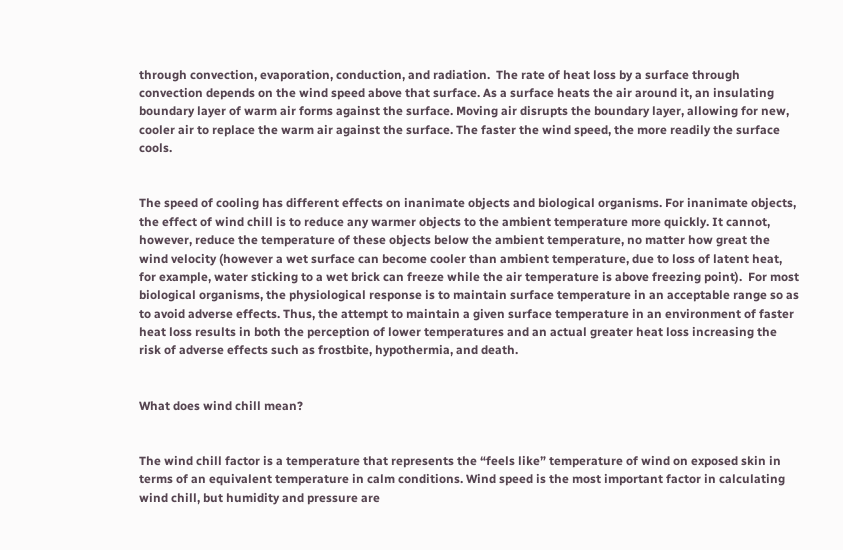through convection, evaporation, conduction, and radiation.  The rate of heat loss by a surface through convection depends on the wind speed above that surface. As a surface heats the air around it, an insulating boundary layer of warm air forms against the surface. Moving air disrupts the boundary layer, allowing for new, cooler air to replace the warm air against the surface. The faster the wind speed, the more readily the surface cools.


The speed of cooling has different effects on inanimate objects and biological organisms. For inanimate objects, the effect of wind chill is to reduce any warmer objects to the ambient temperature more quickly. It cannot, however, reduce the temperature of these objects below the ambient temperature, no matter how great the wind velocity (however a wet surface can become cooler than ambient temperature, due to loss of latent heat, for example, water sticking to a wet brick can freeze while the air temperature is above freezing point).  For most biological organisms, the physiological response is to maintain surface temperature in an acceptable range so as to avoid adverse effects. Thus, the attempt to maintain a given surface temperature in an environment of faster heat loss results in both the perception of lower temperatures and an actual greater heat loss increasing the risk of adverse effects such as frostbite, hypothermia, and death.


What does wind chill mean?


The wind chill factor is a temperature that represents the “feels like” temperature of wind on exposed skin in terms of an equivalent temperature in calm conditions. Wind speed is the most important factor in calculating wind chill, but humidity and pressure are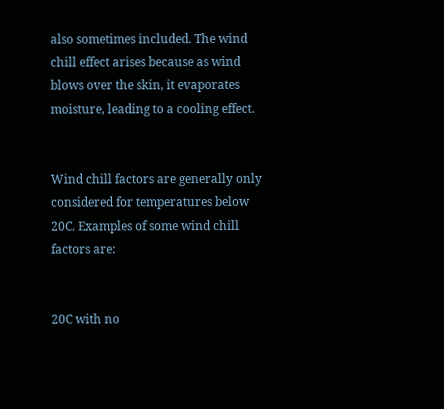also sometimes included. The wind chill effect arises because as wind blows over the skin, it evaporates moisture, leading to a cooling effect.


Wind chill factors are generally only considered for temperatures below 20C. Examples of some wind chill factors are:


20C with no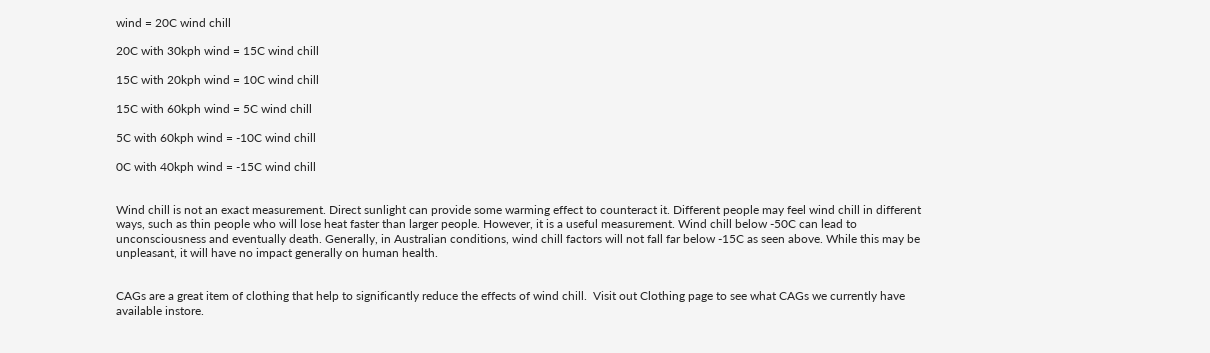wind = 20C wind chill

20C with 30kph wind = 15C wind chill

15C with 20kph wind = 10C wind chill

15C with 60kph wind = 5C wind chill

5C with 60kph wind = -10C wind chill

0C with 40kph wind = -15C wind chill


Wind chill is not an exact measurement. Direct sunlight can provide some warming effect to counteract it. Different people may feel wind chill in different ways, such as thin people who will lose heat faster than larger people. However, it is a useful measurement. Wind chill below -50C can lead to unconsciousness and eventually death. Generally, in Australian conditions, wind chill factors will not fall far below -15C as seen above. While this may be unpleasant, it will have no impact generally on human health.


CAGs are a great item of clothing that help to significantly reduce the effects of wind chill.  Visit out Clothing page to see what CAGs we currently have available instore.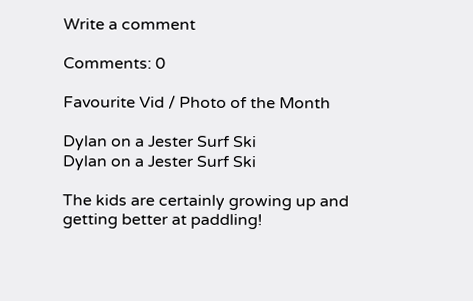Write a comment

Comments: 0

Favourite Vid / Photo of the Month

Dylan on a Jester Surf Ski
Dylan on a Jester Surf Ski

The kids are certainly growing up and getting better at paddling!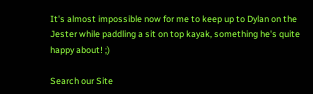It's almost impossible now for me to keep up to Dylan on the Jester while paddling a sit on top kayak, something he's quite happy about! ;)

Search our Site